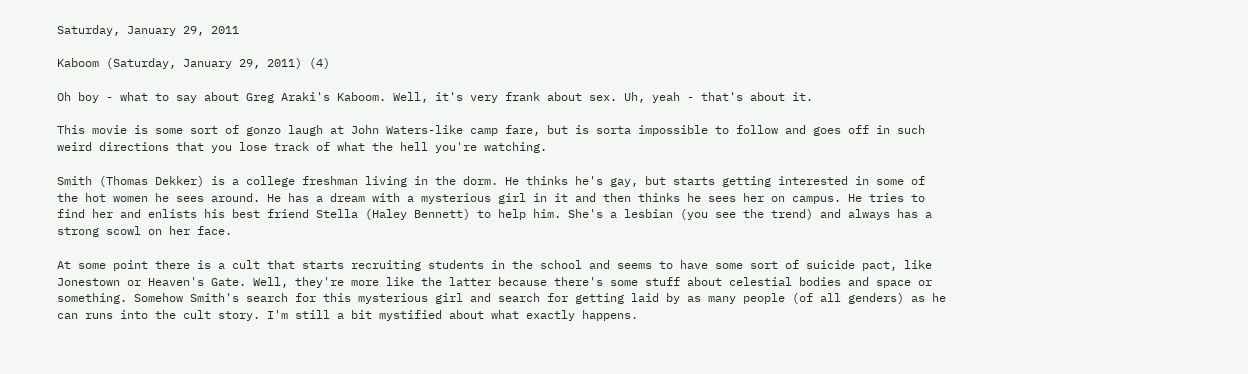Saturday, January 29, 2011

Kaboom (Saturday, January 29, 2011) (4)

Oh boy - what to say about Greg Araki's Kaboom. Well, it's very frank about sex. Uh, yeah - that's about it.

This movie is some sort of gonzo laugh at John Waters-like camp fare, but is sorta impossible to follow and goes off in such weird directions that you lose track of what the hell you're watching.

Smith (Thomas Dekker) is a college freshman living in the dorm. He thinks he's gay, but starts getting interested in some of the hot women he sees around. He has a dream with a mysterious girl in it and then thinks he sees her on campus. He tries to find her and enlists his best friend Stella (Haley Bennett) to help him. She's a lesbian (you see the trend) and always has a strong scowl on her face.

At some point there is a cult that starts recruiting students in the school and seems to have some sort of suicide pact, like Jonestown or Heaven's Gate. Well, they're more like the latter because there's some stuff about celestial bodies and space or something. Somehow Smith's search for this mysterious girl and search for getting laid by as many people (of all genders) as he can runs into the cult story. I'm still a bit mystified about what exactly happens.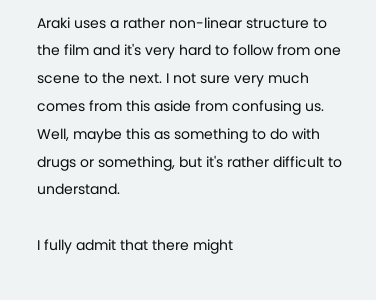Araki uses a rather non-linear structure to the film and it's very hard to follow from one scene to the next. I not sure very much comes from this aside from confusing us. Well, maybe this as something to do with drugs or something, but it's rather difficult to understand.

I fully admit that there might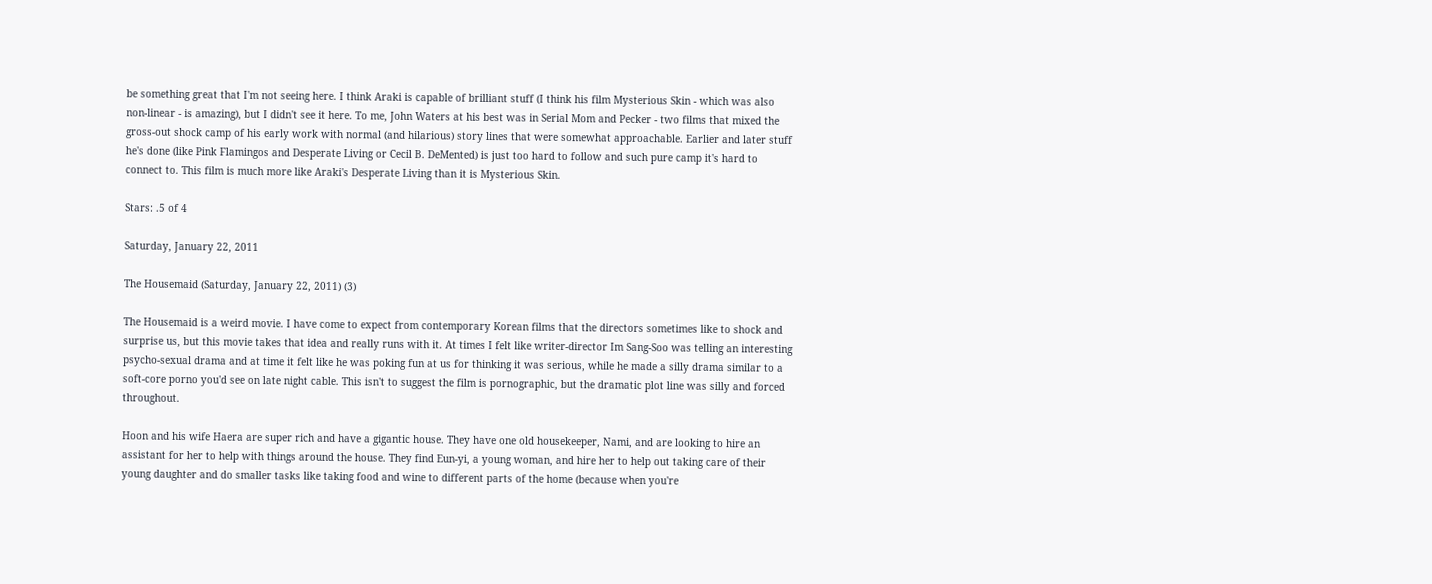be something great that I'm not seeing here. I think Araki is capable of brilliant stuff (I think his film Mysterious Skin - which was also non-linear - is amazing), but I didn't see it here. To me, John Waters at his best was in Serial Mom and Pecker - two films that mixed the gross-out shock camp of his early work with normal (and hilarious) story lines that were somewhat approachable. Earlier and later stuff he's done (like Pink Flamingos and Desperate Living or Cecil B. DeMented) is just too hard to follow and such pure camp it's hard to connect to. This film is much more like Araki's Desperate Living than it is Mysterious Skin.

Stars: .5 of 4

Saturday, January 22, 2011

The Housemaid (Saturday, January 22, 2011) (3)

The Housemaid is a weird movie. I have come to expect from contemporary Korean films that the directors sometimes like to shock and surprise us, but this movie takes that idea and really runs with it. At times I felt like writer-director Im Sang-Soo was telling an interesting psycho-sexual drama and at time it felt like he was poking fun at us for thinking it was serious, while he made a silly drama similar to a soft-core porno you'd see on late night cable. This isn't to suggest the film is pornographic, but the dramatic plot line was silly and forced throughout.

Hoon and his wife Haera are super rich and have a gigantic house. They have one old housekeeper, Nami, and are looking to hire an assistant for her to help with things around the house. They find Eun-yi, a young woman, and hire her to help out taking care of their young daughter and do smaller tasks like taking food and wine to different parts of the home (because when you're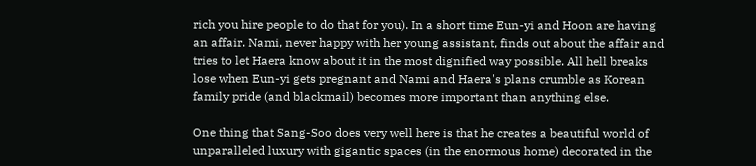rich you hire people to do that for you). In a short time Eun-yi and Hoon are having an affair. Nami, never happy with her young assistant, finds out about the affair and tries to let Haera know about it in the most dignified way possible. All hell breaks lose when Eun-yi gets pregnant and Nami and Haera's plans crumble as Korean family pride (and blackmail) becomes more important than anything else.

One thing that Sang-Soo does very well here is that he creates a beautiful world of unparalleled luxury with gigantic spaces (in the enormous home) decorated in the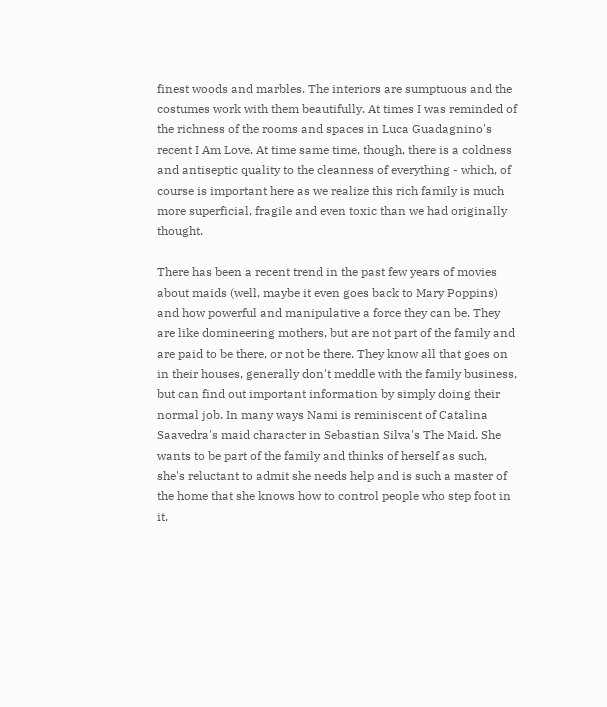finest woods and marbles. The interiors are sumptuous and the costumes work with them beautifully. At times I was reminded of the richness of the rooms and spaces in Luca Guadagnino's recent I Am Love. At time same time, though, there is a coldness and antiseptic quality to the cleanness of everything - which, of course is important here as we realize this rich family is much more superficial, fragile and even toxic than we had originally thought.

There has been a recent trend in the past few years of movies about maids (well, maybe it even goes back to Mary Poppins) and how powerful and manipulative a force they can be. They are like domineering mothers, but are not part of the family and are paid to be there, or not be there. They know all that goes on in their houses, generally don't meddle with the family business, but can find out important information by simply doing their normal job. In many ways Nami is reminiscent of Catalina Saavedra's maid character in Sebastian Silva's The Maid. She wants to be part of the family and thinks of herself as such, she's reluctant to admit she needs help and is such a master of the home that she knows how to control people who step foot in it.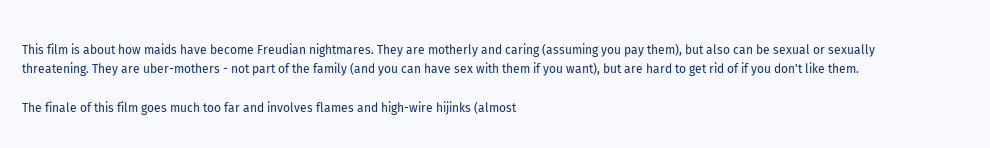This film is about how maids have become Freudian nightmares. They are motherly and caring (assuming you pay them), but also can be sexual or sexually threatening. They are uber-mothers - not part of the family (and you can have sex with them if you want), but are hard to get rid of if you don't like them.

The finale of this film goes much too far and involves flames and high-wire hijinks (almost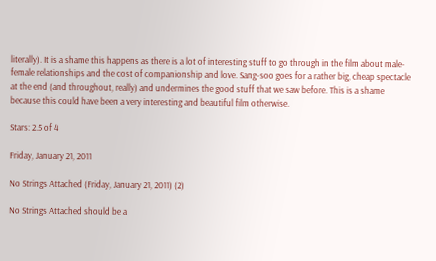literally). It is a shame this happens as there is a lot of interesting stuff to go through in the film about male-female relationships and the cost of companionship and love. Sang-soo goes for a rather big, cheap spectacle at the end (and throughout, really) and undermines the good stuff that we saw before. This is a shame because this could have been a very interesting and beautiful film otherwise.

Stars: 2.5 of 4

Friday, January 21, 2011

No Strings Attached (Friday, January 21, 2011) (2)

No Strings Attached should be a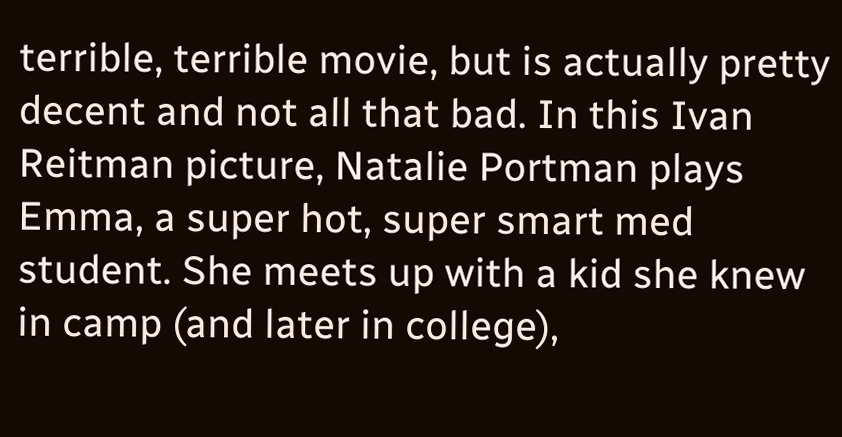terrible, terrible movie, but is actually pretty decent and not all that bad. In this Ivan Reitman picture, Natalie Portman plays Emma, a super hot, super smart med student. She meets up with a kid she knew in camp (and later in college),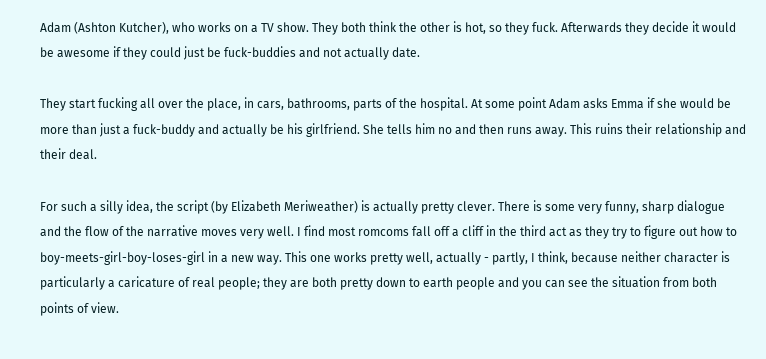Adam (Ashton Kutcher), who works on a TV show. They both think the other is hot, so they fuck. Afterwards they decide it would be awesome if they could just be fuck-buddies and not actually date.

They start fucking all over the place, in cars, bathrooms, parts of the hospital. At some point Adam asks Emma if she would be more than just a fuck-buddy and actually be his girlfriend. She tells him no and then runs away. This ruins their relationship and their deal.

For such a silly idea, the script (by Elizabeth Meriweather) is actually pretty clever. There is some very funny, sharp dialogue and the flow of the narrative moves very well. I find most romcoms fall off a cliff in the third act as they try to figure out how to boy-meets-girl-boy-loses-girl in a new way. This one works pretty well, actually - partly, I think, because neither character is particularly a caricature of real people; they are both pretty down to earth people and you can see the situation from both points of view.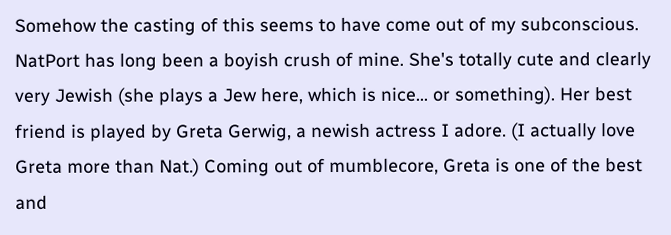Somehow the casting of this seems to have come out of my subconscious. NatPort has long been a boyish crush of mine. She's totally cute and clearly very Jewish (she plays a Jew here, which is nice... or something). Her best friend is played by Greta Gerwig, a newish actress I adore. (I actually love Greta more than Nat.) Coming out of mumblecore, Greta is one of the best and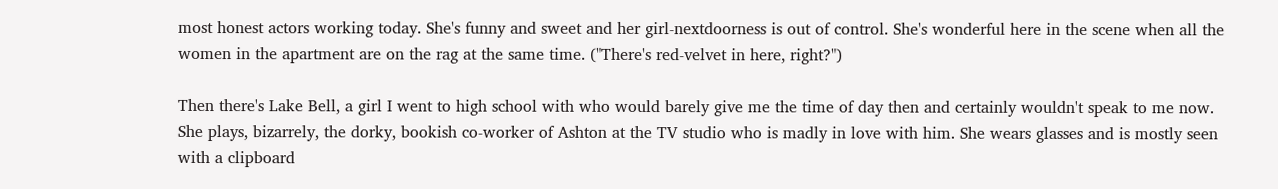most honest actors working today. She's funny and sweet and her girl-nextdoorness is out of control. She's wonderful here in the scene when all the women in the apartment are on the rag at the same time. ("There's red-velvet in here, right?")

Then there's Lake Bell, a girl I went to high school with who would barely give me the time of day then and certainly wouldn't speak to me now. She plays, bizarrely, the dorky, bookish co-worker of Ashton at the TV studio who is madly in love with him. She wears glasses and is mostly seen with a clipboard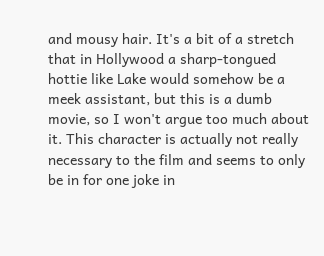and mousy hair. It's a bit of a stretch that in Hollywood a sharp-tongued hottie like Lake would somehow be a meek assistant, but this is a dumb movie, so I won't argue too much about it. This character is actually not really necessary to the film and seems to only be in for one joke in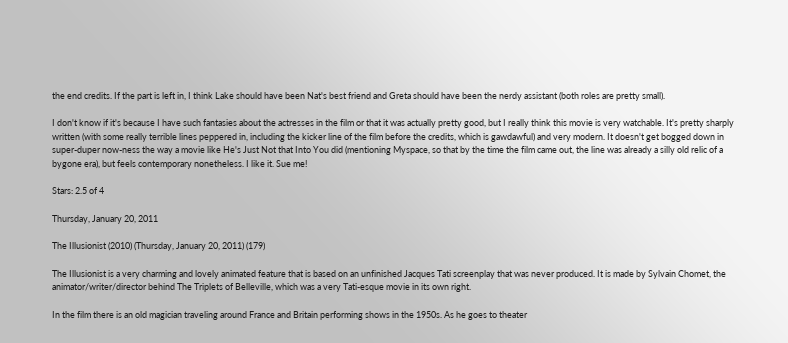the end credits. If the part is left in, I think Lake should have been Nat's best friend and Greta should have been the nerdy assistant (both roles are pretty small).

I don't know if it's because I have such fantasies about the actresses in the film or that it was actually pretty good, but I really think this movie is very watchable. It's pretty sharply written (with some really terrible lines peppered in, including the kicker line of the film before the credits, which is gawdawful) and very modern. It doesn't get bogged down in super-duper now-ness the way a movie like He's Just Not that Into You did (mentioning Myspace, so that by the time the film came out, the line was already a silly old relic of a bygone era), but feels contemporary nonetheless. I like it. Sue me!

Stars: 2.5 of 4

Thursday, January 20, 2011

The Illusionist (2010) (Thursday, January 20, 2011) (179)

The Illusionist is a very charming and lovely animated feature that is based on an unfinished Jacques Tati screenplay that was never produced. It is made by Sylvain Chomet, the animator/writer/director behind The Triplets of Belleville, which was a very Tati-esque movie in its own right.

In the film there is an old magician traveling around France and Britain performing shows in the 1950s. As he goes to theater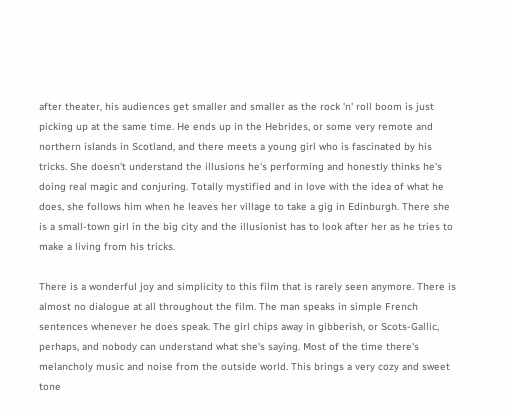after theater, his audiences get smaller and smaller as the rock 'n' roll boom is just picking up at the same time. He ends up in the Hebrides, or some very remote and northern islands in Scotland, and there meets a young girl who is fascinated by his tricks. She doesn't understand the illusions he's performing and honestly thinks he's doing real magic and conjuring. Totally mystified and in love with the idea of what he does, she follows him when he leaves her village to take a gig in Edinburgh. There she is a small-town girl in the big city and the illusionist has to look after her as he tries to make a living from his tricks.

There is a wonderful joy and simplicity to this film that is rarely seen anymore. There is almost no dialogue at all throughout the film. The man speaks in simple French sentences whenever he does speak. The girl chips away in gibberish, or Scots-Gallic, perhaps, and nobody can understand what she's saying. Most of the time there's melancholy music and noise from the outside world. This brings a very cozy and sweet tone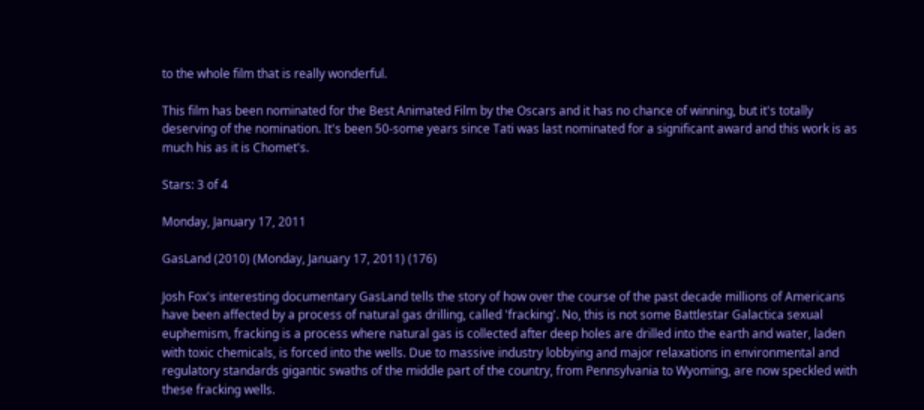to the whole film that is really wonderful.

This film has been nominated for the Best Animated Film by the Oscars and it has no chance of winning, but it's totally deserving of the nomination. It's been 50-some years since Tati was last nominated for a significant award and this work is as much his as it is Chomet's.

Stars: 3 of 4

Monday, January 17, 2011

GasLand (2010) (Monday, January 17, 2011) (176)

Josh Fox's interesting documentary GasLand tells the story of how over the course of the past decade millions of Americans have been affected by a process of natural gas drilling, called 'fracking'. No, this is not some Battlestar Galactica sexual euphemism, fracking is a process where natural gas is collected after deep holes are drilled into the earth and water, laden with toxic chemicals, is forced into the wells. Due to massive industry lobbying and major relaxations in environmental and regulatory standards gigantic swaths of the middle part of the country, from Pennsylvania to Wyoming, are now speckled with these fracking wells.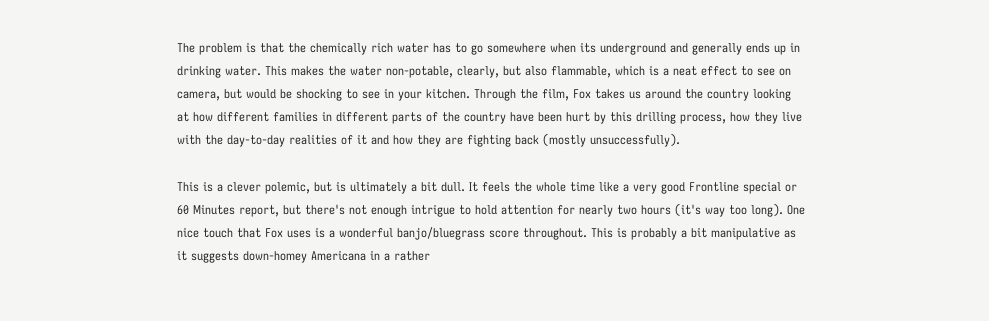The problem is that the chemically rich water has to go somewhere when its underground and generally ends up in drinking water. This makes the water non-potable, clearly, but also flammable, which is a neat effect to see on camera, but would be shocking to see in your kitchen. Through the film, Fox takes us around the country looking at how different families in different parts of the country have been hurt by this drilling process, how they live with the day-to-day realities of it and how they are fighting back (mostly unsuccessfully).

This is a clever polemic, but is ultimately a bit dull. It feels the whole time like a very good Frontline special or 60 Minutes report, but there's not enough intrigue to hold attention for nearly two hours (it's way too long). One nice touch that Fox uses is a wonderful banjo/bluegrass score throughout. This is probably a bit manipulative as it suggests down-homey Americana in a rather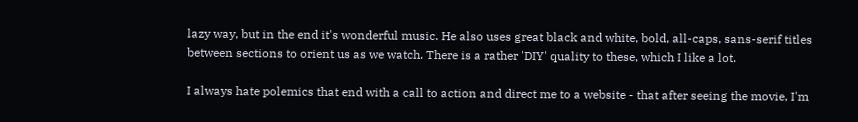lazy way, but in the end it's wonderful music. He also uses great black and white, bold, all-caps, sans-serif titles between sections to orient us as we watch. There is a rather 'DIY' quality to these, which I like a lot.

I always hate polemics that end with a call to action and direct me to a website - that after seeing the movie, I'm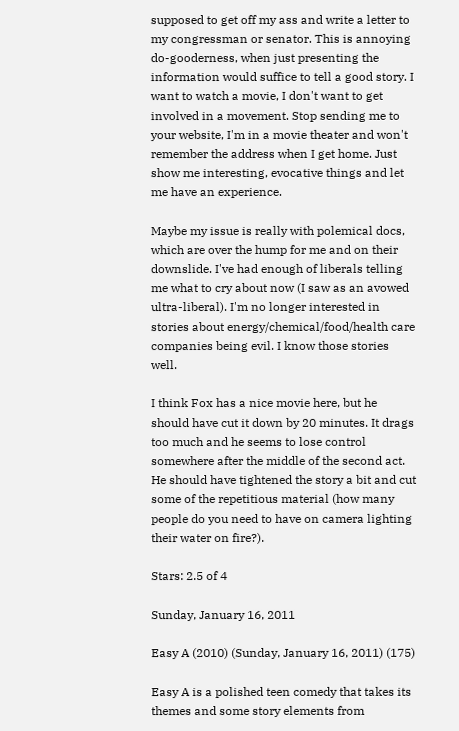supposed to get off my ass and write a letter to my congressman or senator. This is annoying do-gooderness, when just presenting the information would suffice to tell a good story. I want to watch a movie, I don't want to get involved in a movement. Stop sending me to your website, I'm in a movie theater and won't remember the address when I get home. Just show me interesting, evocative things and let me have an experience.

Maybe my issue is really with polemical docs, which are over the hump for me and on their downslide. I've had enough of liberals telling me what to cry about now (I saw as an avowed ultra-liberal). I'm no longer interested in stories about energy/chemical/food/health care companies being evil. I know those stories well.

I think Fox has a nice movie here, but he should have cut it down by 20 minutes. It drags too much and he seems to lose control somewhere after the middle of the second act. He should have tightened the story a bit and cut some of the repetitious material (how many people do you need to have on camera lighting their water on fire?).

Stars: 2.5 of 4

Sunday, January 16, 2011

Easy A (2010) (Sunday, January 16, 2011) (175)

Easy A is a polished teen comedy that takes its themes and some story elements from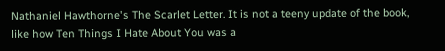Nathaniel Hawthorne's The Scarlet Letter. It is not a teeny update of the book, like how Ten Things I Hate About You was a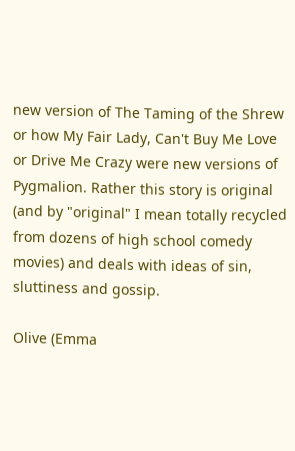new version of The Taming of the Shrew or how My Fair Lady, Can't Buy Me Love or Drive Me Crazy were new versions of Pygmalion. Rather this story is original (and by "original" I mean totally recycled from dozens of high school comedy movies) and deals with ideas of sin, sluttiness and gossip.

Olive (Emma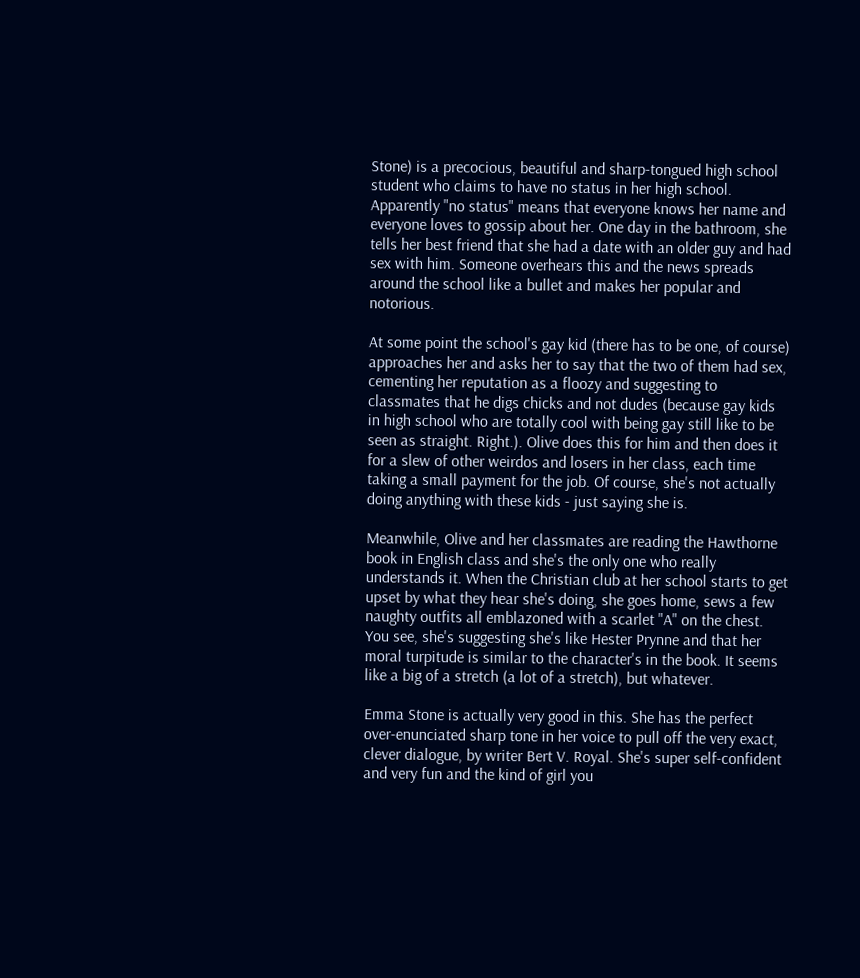Stone) is a precocious, beautiful and sharp-tongued high school student who claims to have no status in her high school. Apparently "no status" means that everyone knows her name and everyone loves to gossip about her. One day in the bathroom, she tells her best friend that she had a date with an older guy and had sex with him. Someone overhears this and the news spreads around the school like a bullet and makes her popular and notorious.

At some point the school's gay kid (there has to be one, of course) approaches her and asks her to say that the two of them had sex, cementing her reputation as a floozy and suggesting to classmates that he digs chicks and not dudes (because gay kids in high school who are totally cool with being gay still like to be seen as straight. Right.). Olive does this for him and then does it for a slew of other weirdos and losers in her class, each time taking a small payment for the job. Of course, she's not actually doing anything with these kids - just saying she is.

Meanwhile, Olive and her classmates are reading the Hawthorne book in English class and she's the only one who really understands it. When the Christian club at her school starts to get upset by what they hear she's doing, she goes home, sews a few naughty outfits all emblazoned with a scarlet "A" on the chest. You see, she's suggesting she's like Hester Prynne and that her moral turpitude is similar to the character's in the book. It seems like a big of a stretch (a lot of a stretch), but whatever.

Emma Stone is actually very good in this. She has the perfect over-enunciated sharp tone in her voice to pull off the very exact, clever dialogue, by writer Bert V. Royal. She's super self-confident and very fun and the kind of girl you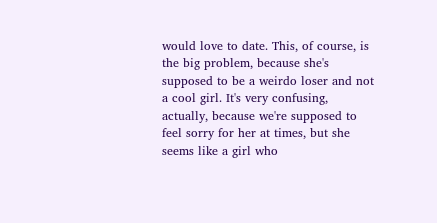would love to date. This, of course, is the big problem, because she's supposed to be a weirdo loser and not a cool girl. It's very confusing, actually, because we're supposed to feel sorry for her at times, but she seems like a girl who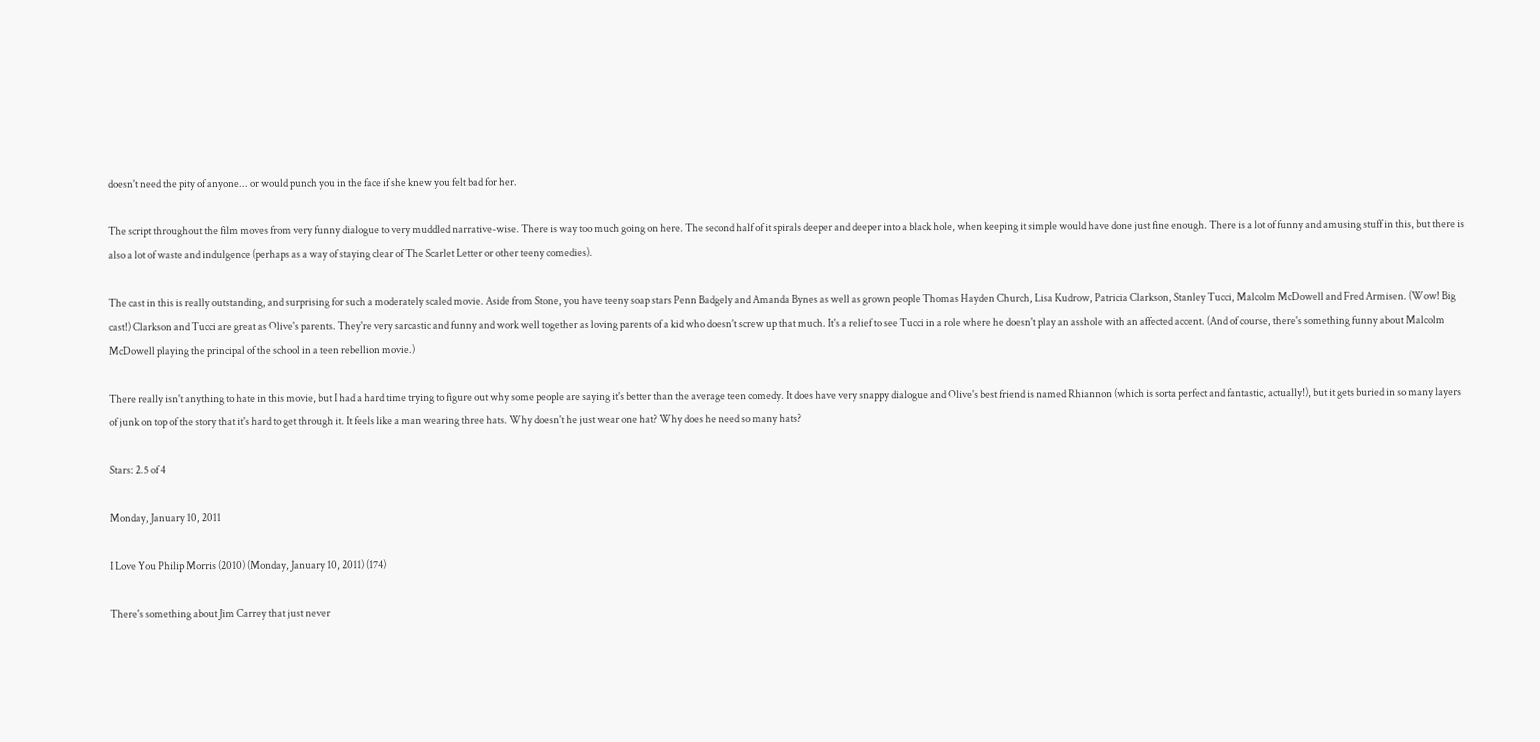doesn't need the pity of anyone... or would punch you in the face if she knew you felt bad for her.

The script throughout the film moves from very funny dialogue to very muddled narrative-wise. There is way too much going on here. The second half of it spirals deeper and deeper into a black hole, when keeping it simple would have done just fine enough. There is a lot of funny and amusing stuff in this, but there is also a lot of waste and indulgence (perhaps as a way of staying clear of The Scarlet Letter or other teeny comedies).

The cast in this is really outstanding, and surprising for such a moderately scaled movie. Aside from Stone, you have teeny soap stars Penn Badgely and Amanda Bynes as well as grown people Thomas Hayden Church, Lisa Kudrow, Patricia Clarkson, Stanley Tucci, Malcolm McDowell and Fred Armisen. (Wow! Big cast!) Clarkson and Tucci are great as Olive's parents. They're very sarcastic and funny and work well together as loving parents of a kid who doesn't screw up that much. It's a relief to see Tucci in a role where he doesn't play an asshole with an affected accent. (And of course, there's something funny about Malcolm McDowell playing the principal of the school in a teen rebellion movie.)

There really isn't anything to hate in this movie, but I had a hard time trying to figure out why some people are saying it's better than the average teen comedy. It does have very snappy dialogue and Olive's best friend is named Rhiannon (which is sorta perfect and fantastic, actually!), but it gets buried in so many layers of junk on top of the story that it's hard to get through it. It feels like a man wearing three hats. Why doesn't he just wear one hat? Why does he need so many hats?

Stars: 2.5 of 4

Monday, January 10, 2011

I Love You Philip Morris (2010) (Monday, January 10, 2011) (174)

There's something about Jim Carrey that just never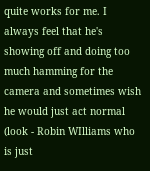quite works for me. I always feel that he's showing off and doing too much hamming for the camera and sometimes wish he would just act normal (look - Robin WIlliams who is just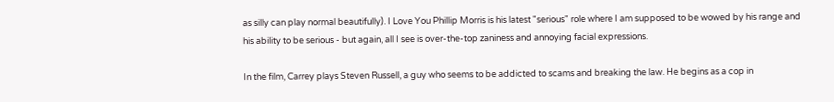as silly can play normal beautifully). I Love You Phillip Morris is his latest "serious" role where I am supposed to be wowed by his range and his ability to be serious - but again, all I see is over-the-top zaniness and annoying facial expressions.

In the film, Carrey plays Steven Russell, a guy who seems to be addicted to scams and breaking the law. He begins as a cop in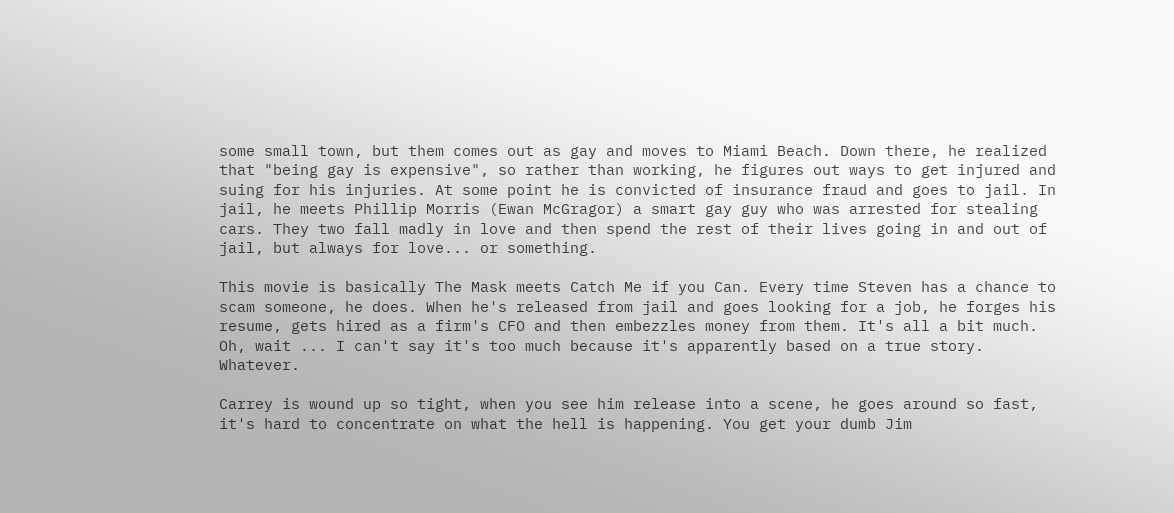some small town, but them comes out as gay and moves to Miami Beach. Down there, he realized that "being gay is expensive", so rather than working, he figures out ways to get injured and suing for his injuries. At some point he is convicted of insurance fraud and goes to jail. In jail, he meets Phillip Morris (Ewan McGragor) a smart gay guy who was arrested for stealing cars. They two fall madly in love and then spend the rest of their lives going in and out of jail, but always for love... or something.

This movie is basically The Mask meets Catch Me if you Can. Every time Steven has a chance to scam someone, he does. When he's released from jail and goes looking for a job, he forges his resume, gets hired as a firm's CFO and then embezzles money from them. It's all a bit much. Oh, wait ... I can't say it's too much because it's apparently based on a true story. Whatever.

Carrey is wound up so tight, when you see him release into a scene, he goes around so fast, it's hard to concentrate on what the hell is happening. You get your dumb Jim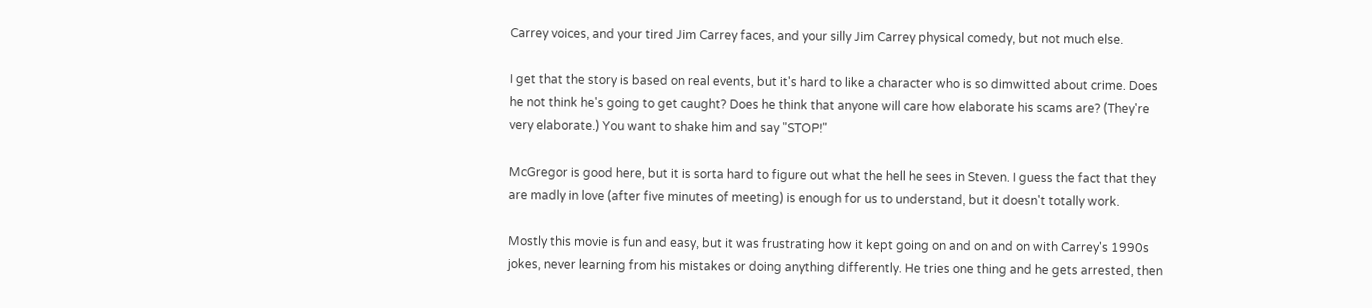Carrey voices, and your tired Jim Carrey faces, and your silly Jim Carrey physical comedy, but not much else.

I get that the story is based on real events, but it's hard to like a character who is so dimwitted about crime. Does he not think he's going to get caught? Does he think that anyone will care how elaborate his scams are? (They're very elaborate.) You want to shake him and say "STOP!"

McGregor is good here, but it is sorta hard to figure out what the hell he sees in Steven. I guess the fact that they are madly in love (after five minutes of meeting) is enough for us to understand, but it doesn't totally work.

Mostly this movie is fun and easy, but it was frustrating how it kept going on and on and on with Carrey's 1990s jokes, never learning from his mistakes or doing anything differently. He tries one thing and he gets arrested, then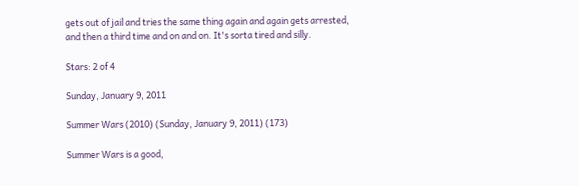gets out of jail and tries the same thing again and again gets arrested, and then a third time and on and on. It's sorta tired and silly.

Stars: 2 of 4

Sunday, January 9, 2011

Summer Wars (2010) (Sunday, January 9, 2011) (173)

Summer Wars is a good,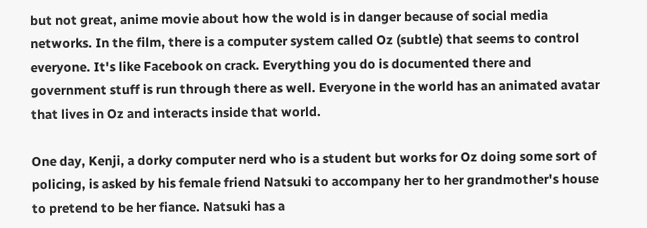but not great, anime movie about how the wold is in danger because of social media networks. In the film, there is a computer system called Oz (subtle) that seems to control everyone. It's like Facebook on crack. Everything you do is documented there and government stuff is run through there as well. Everyone in the world has an animated avatar that lives in Oz and interacts inside that world.

One day, Kenji, a dorky computer nerd who is a student but works for Oz doing some sort of policing, is asked by his female friend Natsuki to accompany her to her grandmother's house to pretend to be her fiance. Natsuki has a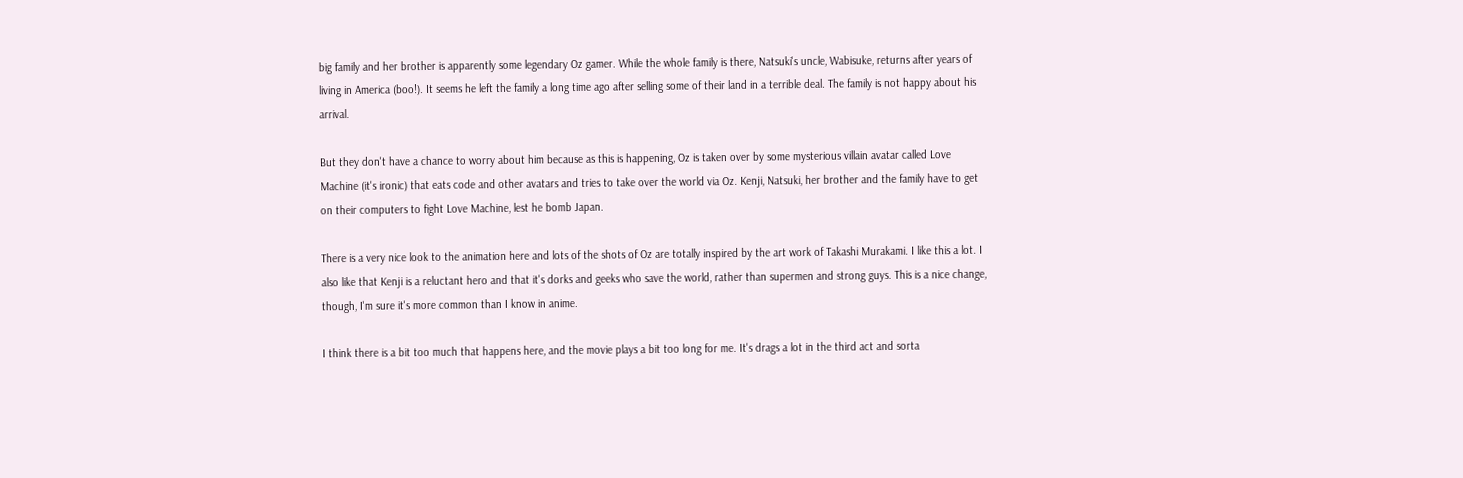big family and her brother is apparently some legendary Oz gamer. While the whole family is there, Natsuki's uncle, Wabisuke, returns after years of living in America (boo!). It seems he left the family a long time ago after selling some of their land in a terrible deal. The family is not happy about his arrival.

But they don't have a chance to worry about him because as this is happening, Oz is taken over by some mysterious villain avatar called Love Machine (it's ironic) that eats code and other avatars and tries to take over the world via Oz. Kenji, Natsuki, her brother and the family have to get on their computers to fight Love Machine, lest he bomb Japan.

There is a very nice look to the animation here and lots of the shots of Oz are totally inspired by the art work of Takashi Murakami. I like this a lot. I also like that Kenji is a reluctant hero and that it's dorks and geeks who save the world, rather than supermen and strong guys. This is a nice change, though, I'm sure it's more common than I know in anime.

I think there is a bit too much that happens here, and the movie plays a bit too long for me. It's drags a lot in the third act and sorta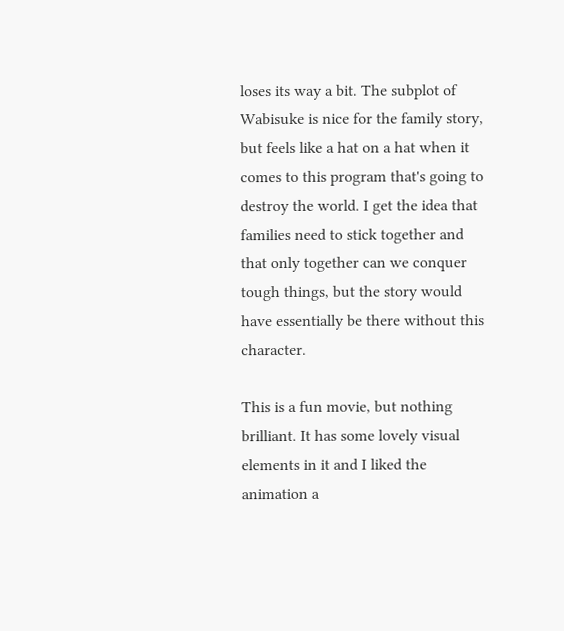loses its way a bit. The subplot of Wabisuke is nice for the family story, but feels like a hat on a hat when it comes to this program that's going to destroy the world. I get the idea that families need to stick together and that only together can we conquer tough things, but the story would have essentially be there without this character.

This is a fun movie, but nothing brilliant. It has some lovely visual elements in it and I liked the animation a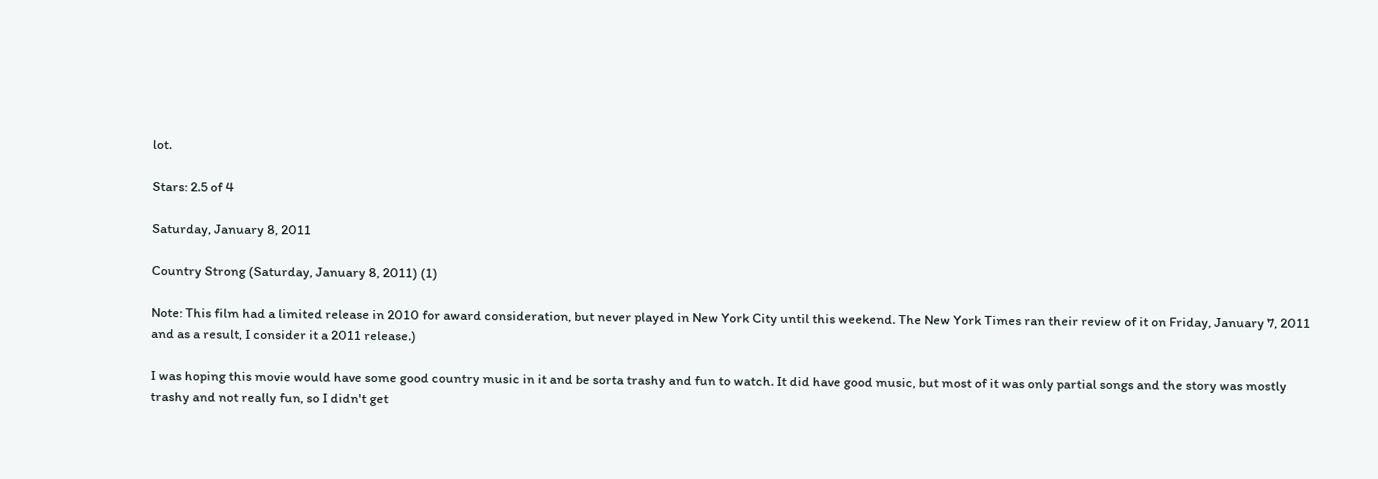lot.

Stars: 2.5 of 4

Saturday, January 8, 2011

Country Strong (Saturday, January 8, 2011) (1)

Note: This film had a limited release in 2010 for award consideration, but never played in New York City until this weekend. The New York Times ran their review of it on Friday, January 7, 2011 and as a result, I consider it a 2011 release.)

I was hoping this movie would have some good country music in it and be sorta trashy and fun to watch. It did have good music, but most of it was only partial songs and the story was mostly trashy and not really fun, so I didn't get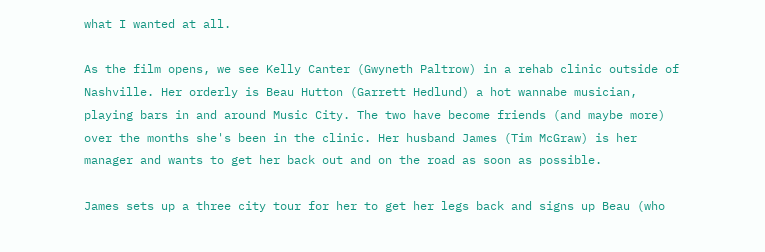what I wanted at all.

As the film opens, we see Kelly Canter (Gwyneth Paltrow) in a rehab clinic outside of Nashville. Her orderly is Beau Hutton (Garrett Hedlund) a hot wannabe musician, playing bars in and around Music City. The two have become friends (and maybe more) over the months she's been in the clinic. Her husband James (Tim McGraw) is her manager and wants to get her back out and on the road as soon as possible.

James sets up a three city tour for her to get her legs back and signs up Beau (who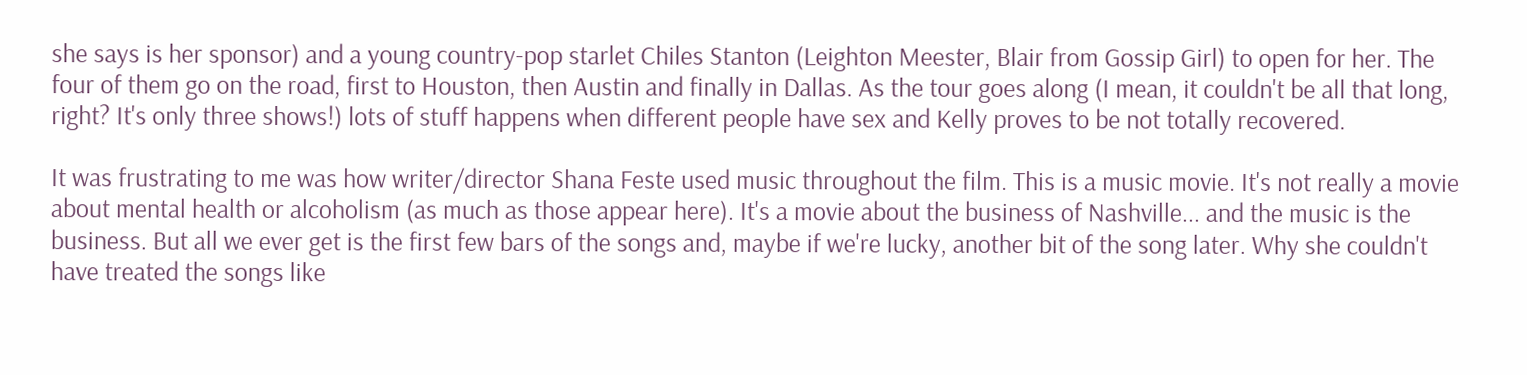she says is her sponsor) and a young country-pop starlet Chiles Stanton (Leighton Meester, Blair from Gossip Girl) to open for her. The four of them go on the road, first to Houston, then Austin and finally in Dallas. As the tour goes along (I mean, it couldn't be all that long, right? It's only three shows!) lots of stuff happens when different people have sex and Kelly proves to be not totally recovered.

It was frustrating to me was how writer/director Shana Feste used music throughout the film. This is a music movie. It's not really a movie about mental health or alcoholism (as much as those appear here). It's a movie about the business of Nashville... and the music is the business. But all we ever get is the first few bars of the songs and, maybe if we're lucky, another bit of the song later. Why she couldn't have treated the songs like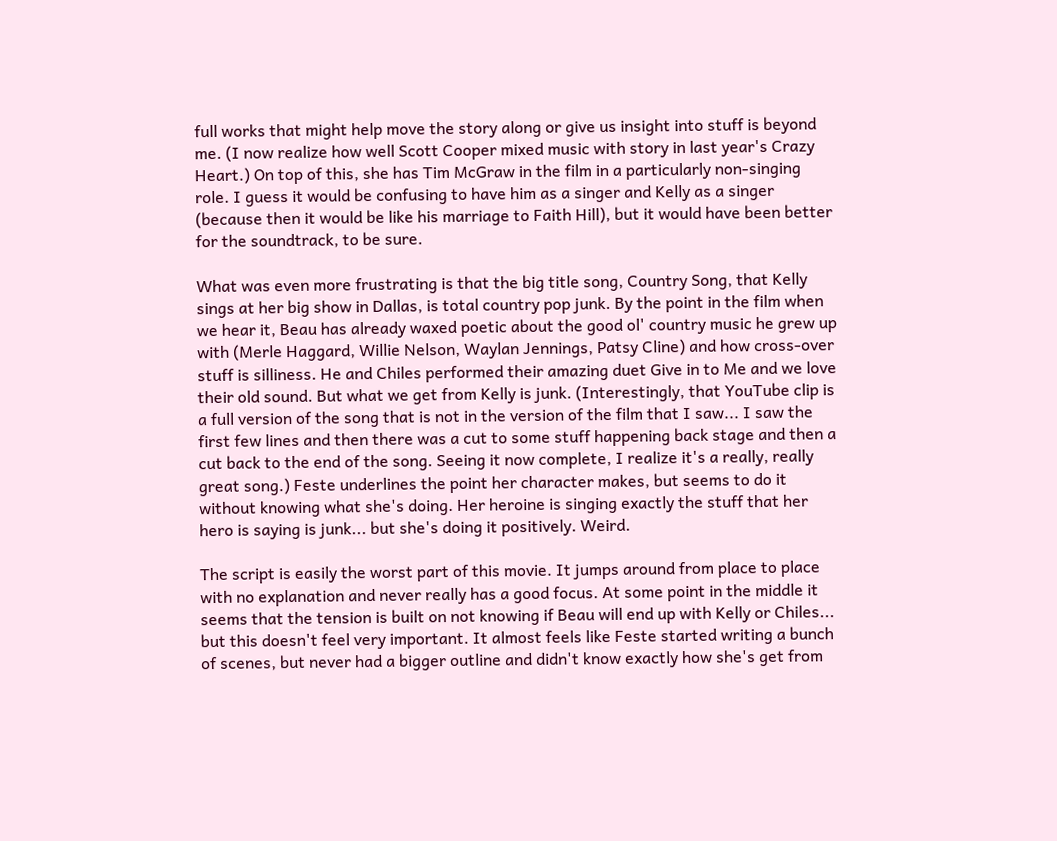full works that might help move the story along or give us insight into stuff is beyond me. (I now realize how well Scott Cooper mixed music with story in last year's Crazy Heart.) On top of this, she has Tim McGraw in the film in a particularly non-singing role. I guess it would be confusing to have him as a singer and Kelly as a singer (because then it would be like his marriage to Faith Hill), but it would have been better for the soundtrack, to be sure.

What was even more frustrating is that the big title song, Country Song, that Kelly sings at her big show in Dallas, is total country pop junk. By the point in the film when we hear it, Beau has already waxed poetic about the good ol' country music he grew up with (Merle Haggard, Willie Nelson, Waylan Jennings, Patsy Cline) and how cross-over stuff is silliness. He and Chiles performed their amazing duet Give in to Me and we love their old sound. But what we get from Kelly is junk. (Interestingly, that YouTube clip is a full version of the song that is not in the version of the film that I saw... I saw the first few lines and then there was a cut to some stuff happening back stage and then a cut back to the end of the song. Seeing it now complete, I realize it's a really, really great song.) Feste underlines the point her character makes, but seems to do it without knowing what she's doing. Her heroine is singing exactly the stuff that her hero is saying is junk... but she's doing it positively. Weird.

The script is easily the worst part of this movie. It jumps around from place to place with no explanation and never really has a good focus. At some point in the middle it seems that the tension is built on not knowing if Beau will end up with Kelly or Chiles... but this doesn't feel very important. It almost feels like Feste started writing a bunch of scenes, but never had a bigger outline and didn't know exactly how she's get from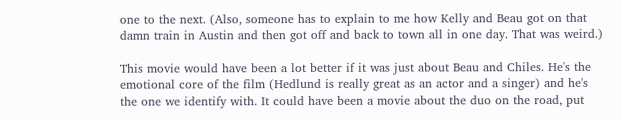one to the next. (Also, someone has to explain to me how Kelly and Beau got on that damn train in Austin and then got off and back to town all in one day. That was weird.)

This movie would have been a lot better if it was just about Beau and Chiles. He's the emotional core of the film (Hedlund is really great as an actor and a singer) and he's the one we identify with. It could have been a movie about the duo on the road, put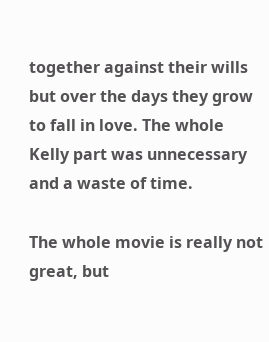together against their wills but over the days they grow to fall in love. The whole Kelly part was unnecessary and a waste of time.

The whole movie is really not great, but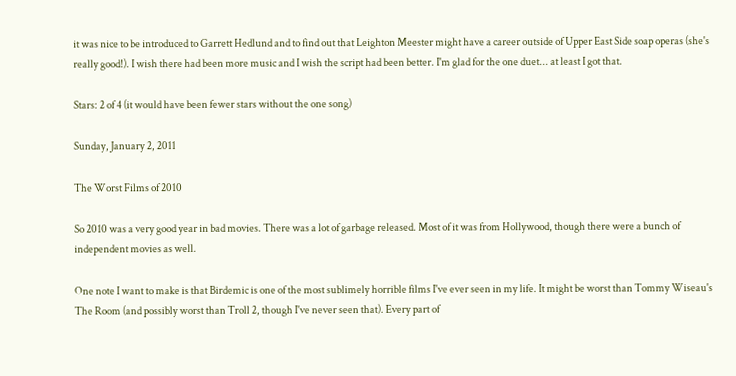it was nice to be introduced to Garrett Hedlund and to find out that Leighton Meester might have a career outside of Upper East Side soap operas (she's really good!). I wish there had been more music and I wish the script had been better. I'm glad for the one duet... at least I got that.

Stars: 2 of 4 (it would have been fewer stars without the one song)

Sunday, January 2, 2011

The Worst Films of 2010

So 2010 was a very good year in bad movies. There was a lot of garbage released. Most of it was from Hollywood, though there were a bunch of independent movies as well.

One note I want to make is that Birdemic is one of the most sublimely horrible films I've ever seen in my life. It might be worst than Tommy Wiseau's The Room (and possibly worst than Troll 2, though I've never seen that). Every part of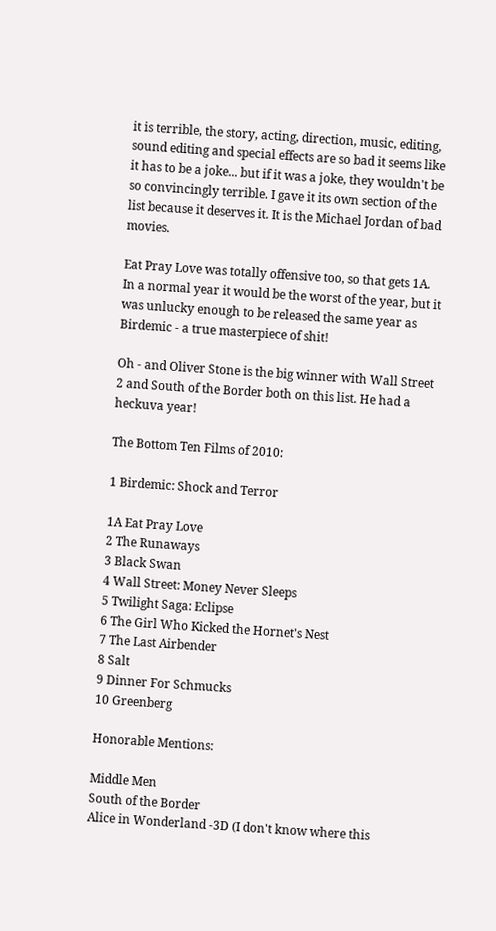it is terrible, the story, acting, direction, music, editing, sound editing and special effects are so bad it seems like it has to be a joke... but if it was a joke, they wouldn't be so convincingly terrible. I gave it its own section of the list because it deserves it. It is the Michael Jordan of bad movies.

Eat Pray Love was totally offensive too, so that gets 1A. In a normal year it would be the worst of the year, but it was unlucky enough to be released the same year as Birdemic - a true masterpiece of shit!

Oh - and Oliver Stone is the big winner with Wall Street 2 and South of the Border both on this list. He had a heckuva year!

The Bottom Ten Films of 2010:

1 Birdemic: Shock and Terror

1A Eat Pray Love
2 The Runaways
3 Black Swan
4 Wall Street: Money Never Sleeps
5 Twilight Saga: Eclipse
6 The Girl Who Kicked the Hornet's Nest
7 The Last Airbender
8 Salt
9 Dinner For Schmucks
10 Greenberg

Honorable Mentions:

Middle Men
South of the Border
Alice in Wonderland -3D (I don't know where this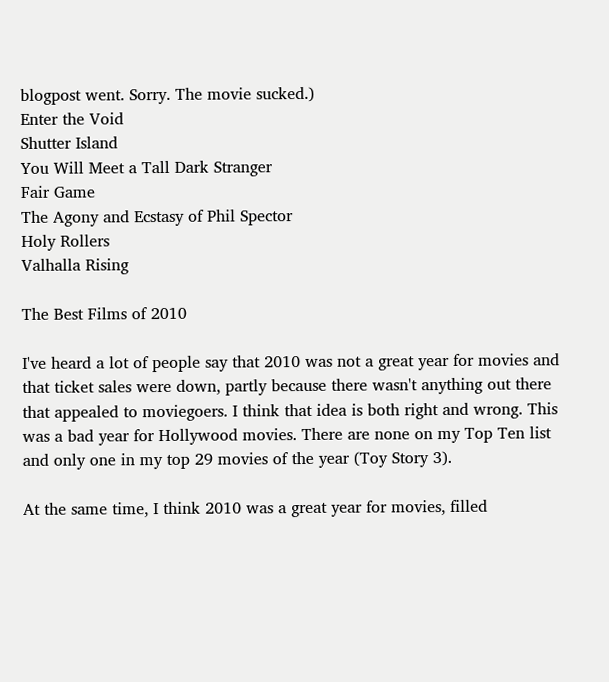blogpost went. Sorry. The movie sucked.)
Enter the Void
Shutter Island
You Will Meet a Tall Dark Stranger
Fair Game
The Agony and Ecstasy of Phil Spector
Holy Rollers
Valhalla Rising

The Best Films of 2010

I've heard a lot of people say that 2010 was not a great year for movies and that ticket sales were down, partly because there wasn't anything out there that appealed to moviegoers. I think that idea is both right and wrong. This was a bad year for Hollywood movies. There are none on my Top Ten list and only one in my top 29 movies of the year (Toy Story 3).

At the same time, I think 2010 was a great year for movies, filled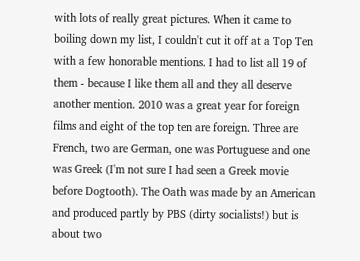with lots of really great pictures. When it came to boiling down my list, I couldn't cut it off at a Top Ten with a few honorable mentions. I had to list all 19 of them - because I like them all and they all deserve another mention. 2010 was a great year for foreign films and eight of the top ten are foreign. Three are French, two are German, one was Portuguese and one was Greek (I'm not sure I had seen a Greek movie before Dogtooth). The Oath was made by an American and produced partly by PBS (dirty socialists!) but is about two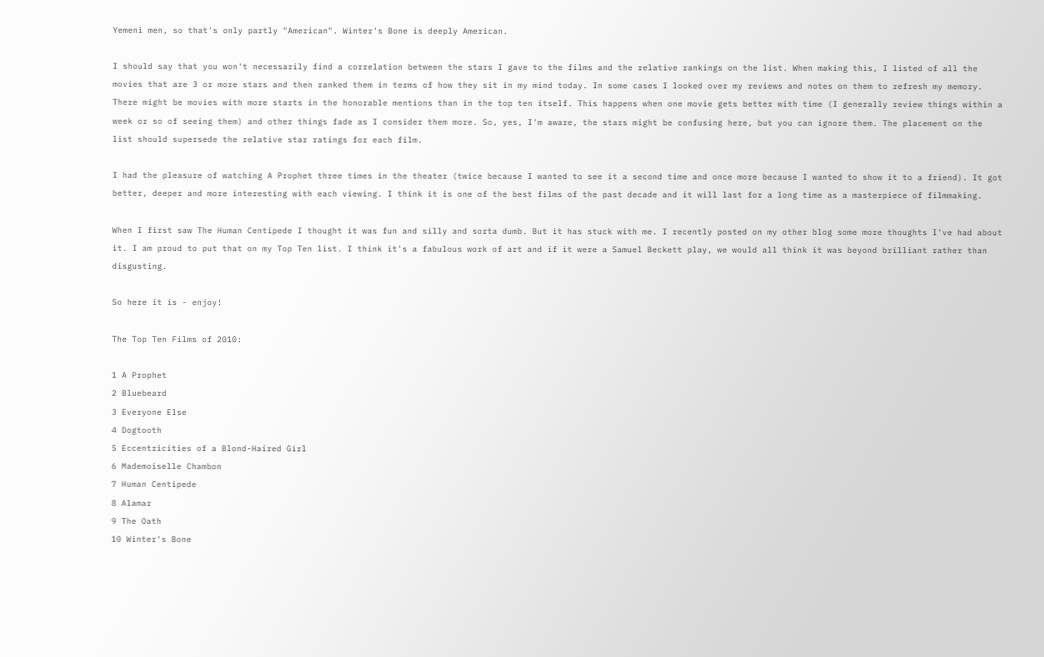Yemeni men, so that's only partly "American". Winter's Bone is deeply American.

I should say that you won't necessarily find a correlation between the stars I gave to the films and the relative rankings on the list. When making this, I listed of all the movies that are 3 or more stars and then ranked them in terms of how they sit in my mind today. In some cases I looked over my reviews and notes on them to refresh my memory. There might be movies with more starts in the honorable mentions than in the top ten itself. This happens when one movie gets better with time (I generally review things within a week or so of seeing them) and other things fade as I consider them more. So, yes, I'm aware, the stars might be confusing here, but you can ignore them. The placement on the list should supersede the relative star ratings for each film.

I had the pleasure of watching A Prophet three times in the theater (twice because I wanted to see it a second time and once more because I wanted to show it to a friend). It got better, deeper and more interesting with each viewing. I think it is one of the best films of the past decade and it will last for a long time as a masterpiece of filmmaking.

When I first saw The Human Centipede I thought it was fun and silly and sorta dumb. But it has stuck with me. I recently posted on my other blog some more thoughts I've had about it. I am proud to put that on my Top Ten list. I think it's a fabulous work of art and if it were a Samuel Beckett play, we would all think it was beyond brilliant rather than disgusting.

So here it is - enjoy!

The Top Ten Films of 2010:

1 A Prophet
2 Bluebeard
3 Everyone Else
4 Dogtooth
5 Eccentricities of a Blond-Haired Girl
6 Mademoiselle Chambon
7 Human Centipede
8 Alamar
9 The Oath
10 Winter's Bone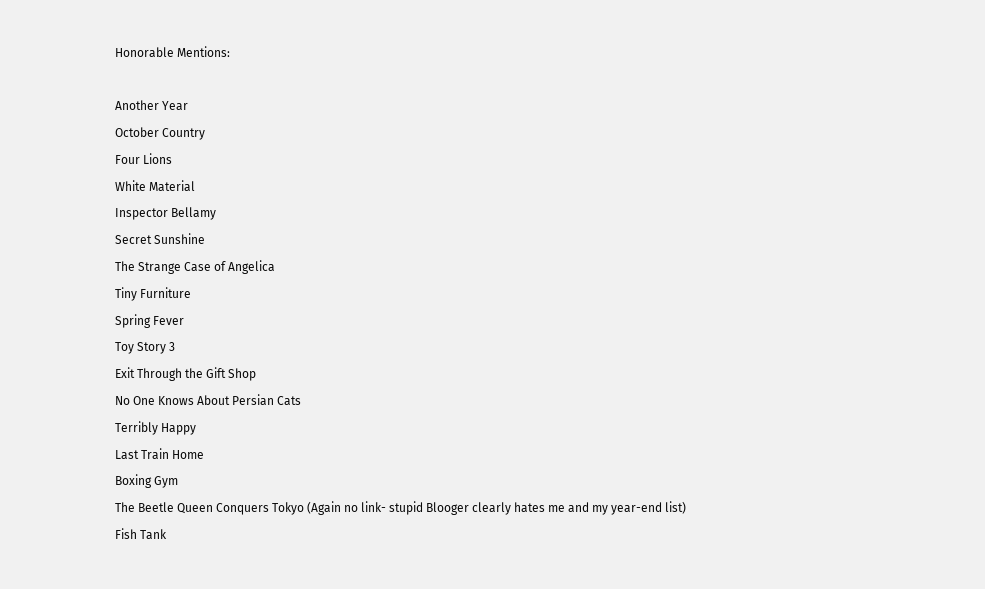Honorable Mentions:

Another Year
October Country
Four Lions
White Material
Inspector Bellamy
Secret Sunshine
The Strange Case of Angelica
Tiny Furniture
Spring Fever
Toy Story 3
Exit Through the Gift Shop
No One Knows About Persian Cats
Terribly Happy
Last Train Home
Boxing Gym
The Beetle Queen Conquers Tokyo (Again no link- stupid Blooger clearly hates me and my year-end list)
Fish Tank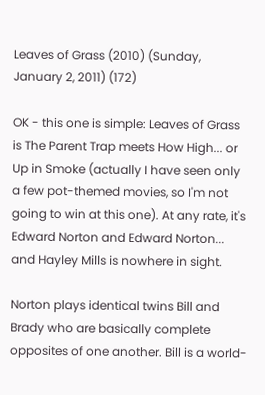Leaves of Grass (2010) (Sunday, January 2, 2011) (172)

OK - this one is simple: Leaves of Grass is The Parent Trap meets How High... or Up in Smoke (actually I have seen only a few pot-themed movies, so I'm not going to win at this one). At any rate, it's Edward Norton and Edward Norton... and Hayley Mills is nowhere in sight.

Norton plays identical twins Bill and Brady who are basically complete opposites of one another. Bill is a world-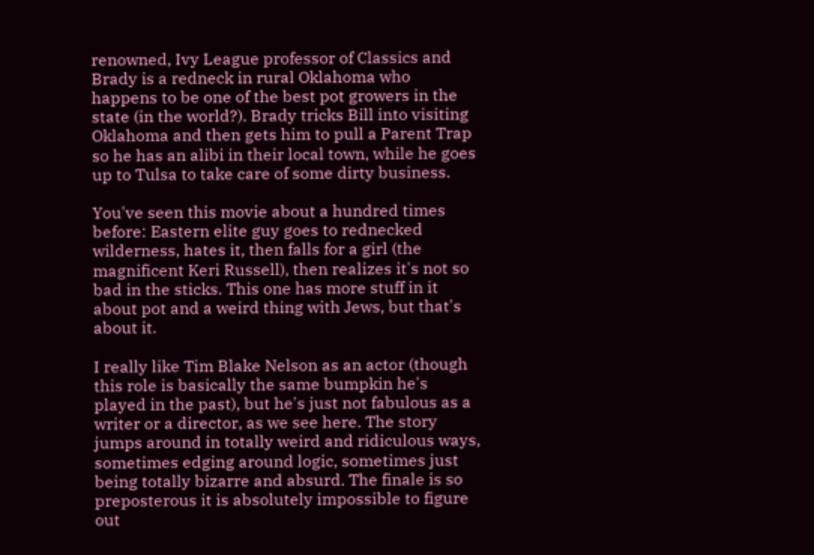renowned, Ivy League professor of Classics and Brady is a redneck in rural Oklahoma who happens to be one of the best pot growers in the state (in the world?). Brady tricks Bill into visiting Oklahoma and then gets him to pull a Parent Trap so he has an alibi in their local town, while he goes up to Tulsa to take care of some dirty business.

You've seen this movie about a hundred times before: Eastern elite guy goes to rednecked wilderness, hates it, then falls for a girl (the magnificent Keri Russell), then realizes it's not so bad in the sticks. This one has more stuff in it about pot and a weird thing with Jews, but that's about it.

I really like Tim Blake Nelson as an actor (though this role is basically the same bumpkin he's played in the past), but he's just not fabulous as a writer or a director, as we see here. The story jumps around in totally weird and ridiculous ways, sometimes edging around logic, sometimes just being totally bizarre and absurd. The finale is so preposterous it is absolutely impossible to figure out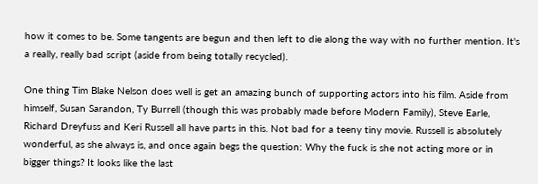how it comes to be. Some tangents are begun and then left to die along the way with no further mention. It's a really, really bad script (aside from being totally recycled).

One thing Tim Blake Nelson does well is get an amazing bunch of supporting actors into his film. Aside from himself, Susan Sarandon, Ty Burrell (though this was probably made before Modern Family), Steve Earle, Richard Dreyfuss and Keri Russell all have parts in this. Not bad for a teeny tiny movie. Russell is absolutely wonderful, as she always is, and once again begs the question: Why the fuck is she not acting more or in bigger things? It looks like the last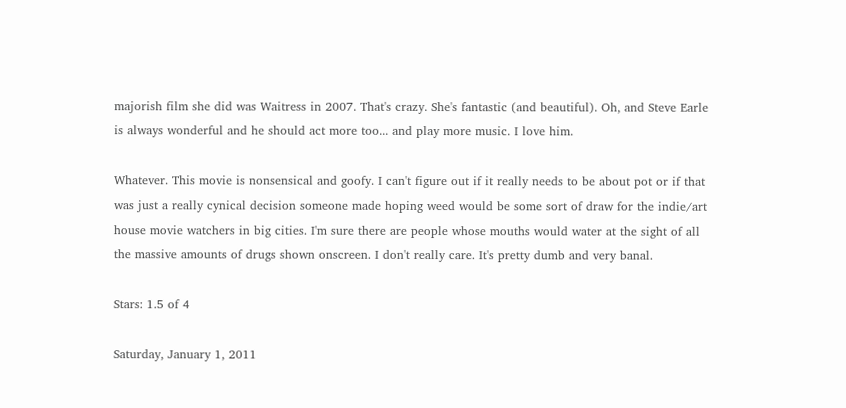majorish film she did was Waitress in 2007. That's crazy. She's fantastic (and beautiful). Oh, and Steve Earle is always wonderful and he should act more too... and play more music. I love him.

Whatever. This movie is nonsensical and goofy. I can't figure out if it really needs to be about pot or if that was just a really cynical decision someone made hoping weed would be some sort of draw for the indie/art house movie watchers in big cities. I'm sure there are people whose mouths would water at the sight of all the massive amounts of drugs shown onscreen. I don't really care. It's pretty dumb and very banal.

Stars: 1.5 of 4

Saturday, January 1, 2011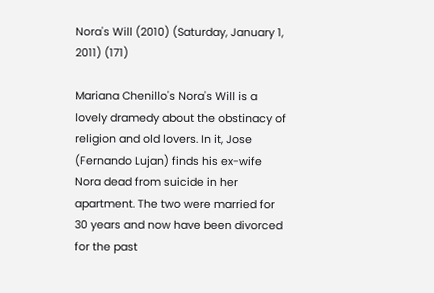Nora's Will (2010) (Saturday, January 1, 2011) (171)

Mariana Chenillo's Nora's Will is a lovely dramedy about the obstinacy of religion and old lovers. In it, Jose (Fernando Lujan) finds his ex-wife Nora dead from suicide in her apartment. The two were married for 30 years and now have been divorced for the past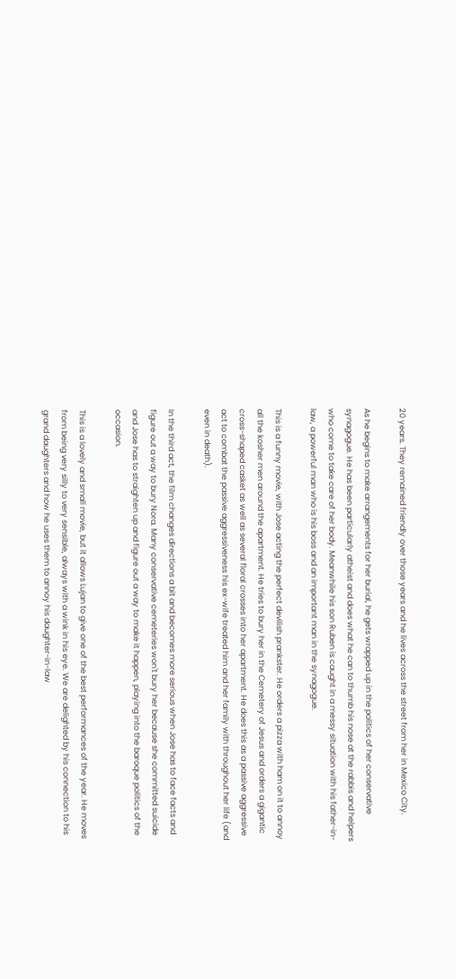20 years. They remained friendly over those years and he lives across the street from her in Mexico City.

As he begins to make arrangements for her burial, he gets wrapped up in the politics of her conservative synagogue. He has been particularly atheist and does what he can to thumb his nose at the rabbis and helpers who come to take care of her body. Meanwhile his son Ruben is caught in a messy situation with his father-in-law, a powerful man who is his boss and an important man in the synagogue.

This is a funny movie, with Jose acting the perfect devilish prankster. He orders a pizza with ham on it to annoy all the kosher men around the apartment. He tries to bury her in the Cemetery of Jesus and orders a gigantic cross-shaped casket as well as several floral crosses into her apartment. He does this as a passive aggressive act to combat the passive aggressiveness his ex-wife treated him and her family with throughout her life (and even in death).

In the third act, the film changes directions a bit and becomes more serious when Jose has to face facts and figure out a way to bury Nora. Many conservative cemeteries won't bury her because she committed suicide and Jose has to straighten up and figure out a way to make it happen, playing into the baroque politics of the occasion.

This is a lovely and small movie, but it allows Lujan to give one of the best performances of the year. He moves from being very silly to very sensible, always with a wink in his eye. We are delighted by his connection to his grand daughters and how he uses them to annoy his daughter-in-law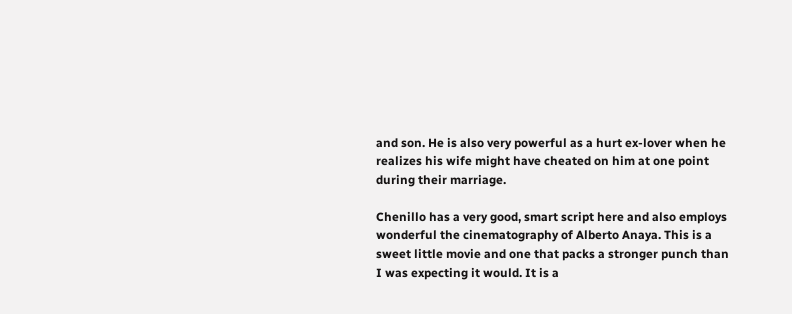and son. He is also very powerful as a hurt ex-lover when he realizes his wife might have cheated on him at one point during their marriage.

Chenillo has a very good, smart script here and also employs wonderful the cinematography of Alberto Anaya. This is a sweet little movie and one that packs a stronger punch than I was expecting it would. It is a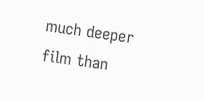much deeper film than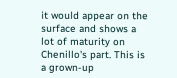it would appear on the surface and shows a lot of maturity on Chenillo's part. This is a grown-up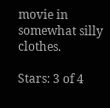movie in somewhat silly clothes.

Stars: 3 of 4